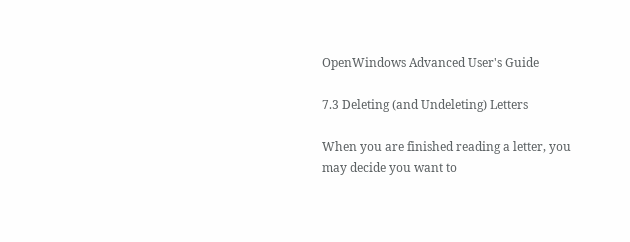OpenWindows Advanced User's Guide

7.3 Deleting (and Undeleting) Letters

When you are finished reading a letter, you may decide you want to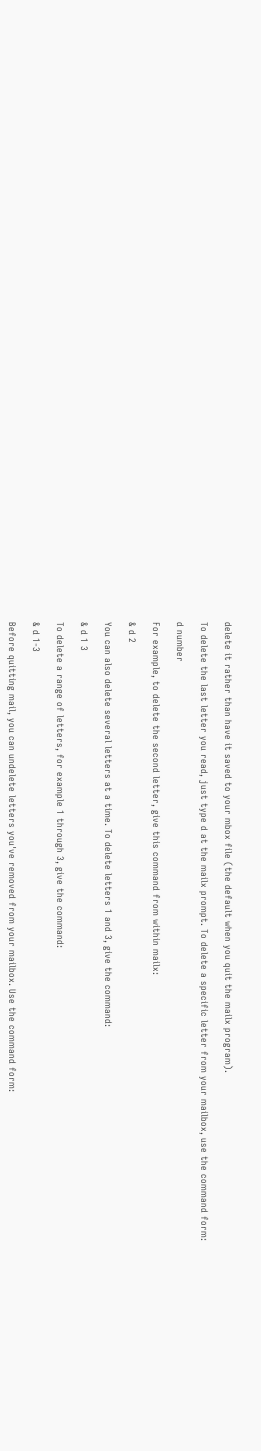delete it rather than have it saved to your mbox file (the default when you quit the mailx program).

To delete the last letter you read, just type d at the mailx prompt. To delete a specific letter from your mailbox, use the command form:

d number

For example, to delete the second letter, give this command from within mailx:

& d 2

You can also delete several letters at a time. To delete letters 1 and 3, give the command:

& d 1 3

To delete a range of letters, for example 1 through 3, give the command:

& d 1-3

Before quitting mail, you can undelete letters you've removed from your mailbox. Use the command form: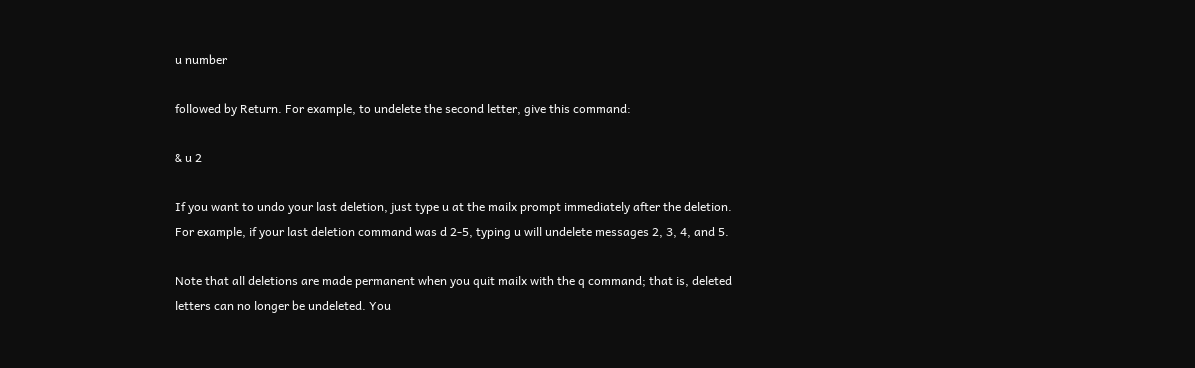u number

followed by Return. For example, to undelete the second letter, give this command:

& u 2

If you want to undo your last deletion, just type u at the mailx prompt immediately after the deletion. For example, if your last deletion command was d 2-5, typing u will undelete messages 2, 3, 4, and 5.

Note that all deletions are made permanent when you quit mailx with the q command; that is, deleted letters can no longer be undeleted. You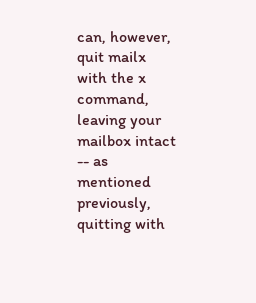can, however, quit mailx with the x command, leaving your mailbox intact -- as mentioned previously, quitting with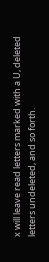x will leave read letters marked with a U, deleted letters undeleted, and so forth.